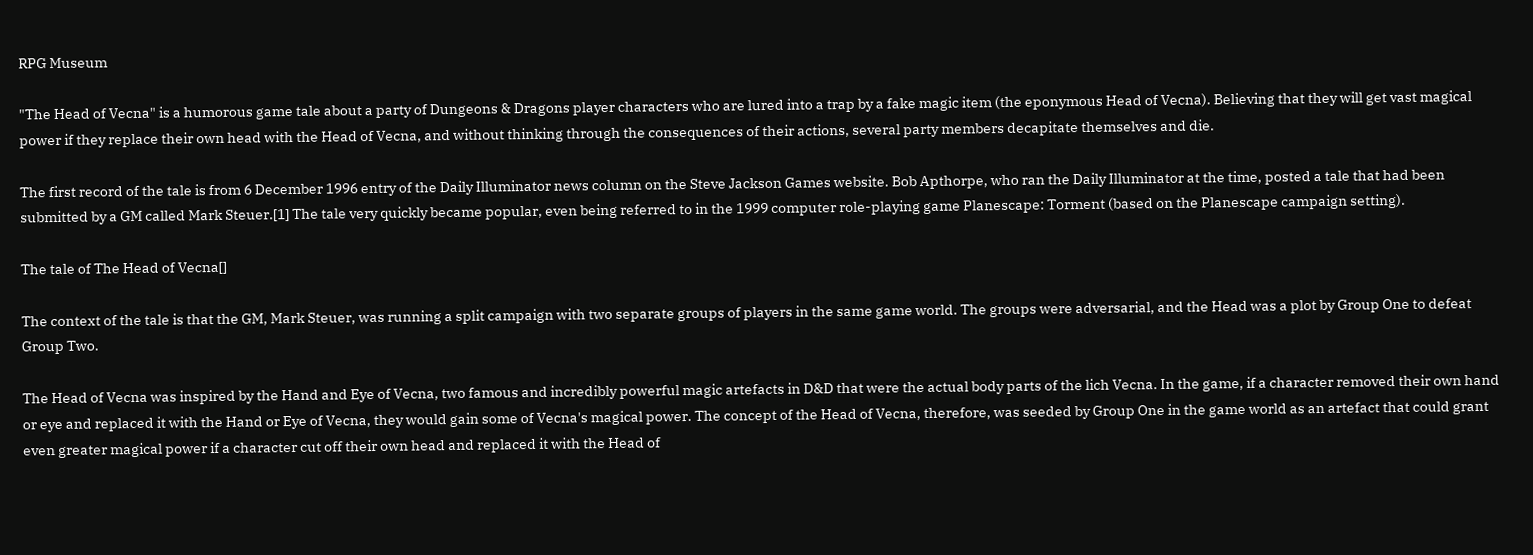RPG Museum

"The Head of Vecna" is a humorous game tale about a party of Dungeons & Dragons player characters who are lured into a trap by a fake magic item (the eponymous Head of Vecna). Believing that they will get vast magical power if they replace their own head with the Head of Vecna, and without thinking through the consequences of their actions, several party members decapitate themselves and die.

The first record of the tale is from 6 December 1996 entry of the Daily Illuminator news column on the Steve Jackson Games website. Bob Apthorpe, who ran the Daily Illuminator at the time, posted a tale that had been submitted by a GM called Mark Steuer.[1] The tale very quickly became popular, even being referred to in the 1999 computer role-playing game Planescape: Torment (based on the Planescape campaign setting).

The tale of The Head of Vecna[]

The context of the tale is that the GM, Mark Steuer, was running a split campaign with two separate groups of players in the same game world. The groups were adversarial, and the Head was a plot by Group One to defeat Group Two.

The Head of Vecna was inspired by the Hand and Eye of Vecna, two famous and incredibly powerful magic artefacts in D&D that were the actual body parts of the lich Vecna. In the game, if a character removed their own hand or eye and replaced it with the Hand or Eye of Vecna, they would gain some of Vecna's magical power. The concept of the Head of Vecna, therefore, was seeded by Group One in the game world as an artefact that could grant even greater magical power if a character cut off their own head and replaced it with the Head of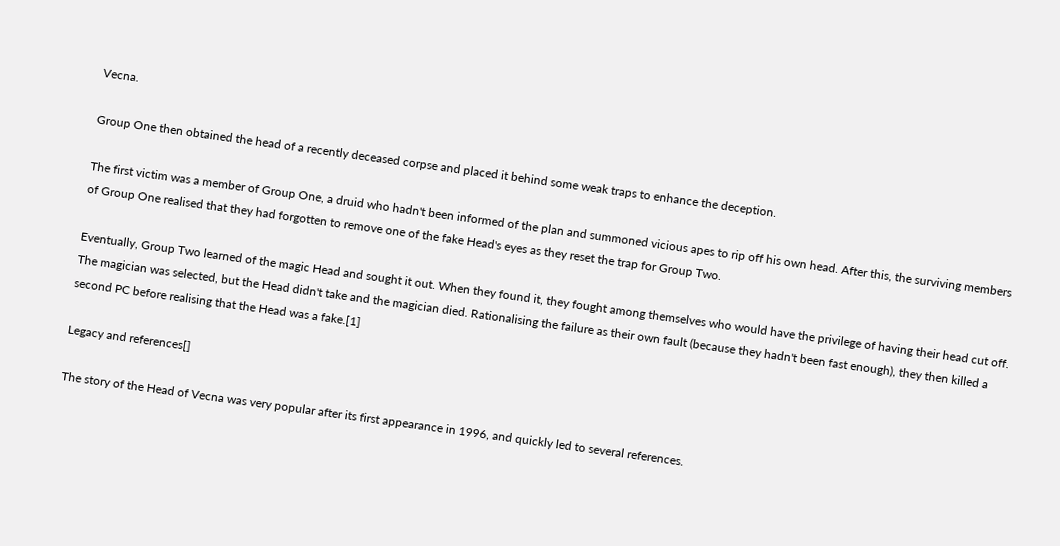Vecna.

Group One then obtained the head of a recently deceased corpse and placed it behind some weak traps to enhance the deception.

The first victim was a member of Group One, a druid who hadn't been informed of the plan and summoned vicious apes to rip off his own head. After this, the surviving members of Group One realised that they had forgotten to remove one of the fake Head's eyes as they reset the trap for Group Two.

Eventually, Group Two learned of the magic Head and sought it out. When they found it, they fought among themselves who would have the privilege of having their head cut off. The magician was selected, but the Head didn't take and the magician died. Rationalising the failure as their own fault (because they hadn't been fast enough), they then killed a second PC before realising that the Head was a fake.[1]

Legacy and references[]

The story of the Head of Vecna was very popular after its first appearance in 1996, and quickly led to several references.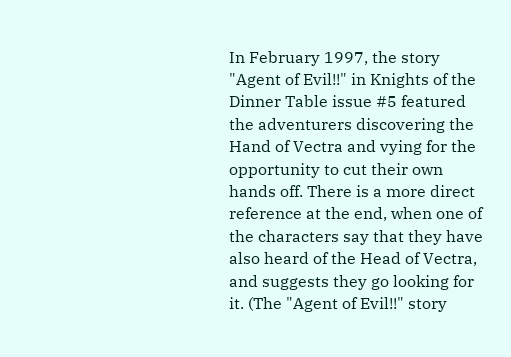In February 1997, the story "Agent of Evil!!" in Knights of the Dinner Table issue #5 featured the adventurers discovering the Hand of Vectra and vying for the opportunity to cut their own hands off. There is a more direct reference at the end, when one of the characters say that they have also heard of the Head of Vectra, and suggests they go looking for it. (The "Agent of Evil!!" story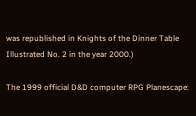was republished in Knights of the Dinner Table Illustrated No. 2 in the year 2000.)

The 1999 official D&D computer RPG Planescape: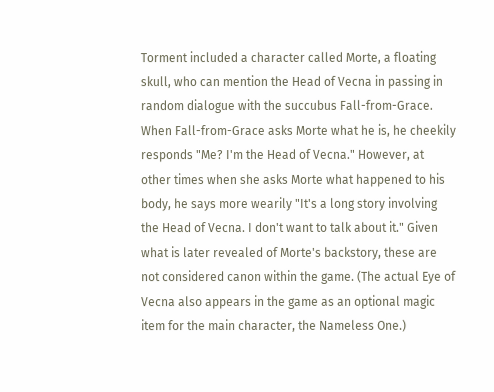Torment included a character called Morte, a floating skull, who can mention the Head of Vecna in passing in random dialogue with the succubus Fall-from-Grace. When Fall-from-Grace asks Morte what he is, he cheekily responds "Me? I'm the Head of Vecna." However, at other times when she asks Morte what happened to his body, he says more wearily "It's a long story involving the Head of Vecna. I don't want to talk about it." Given what is later revealed of Morte's backstory, these are not considered canon within the game. (The actual Eye of Vecna also appears in the game as an optional magic item for the main character, the Nameless One.)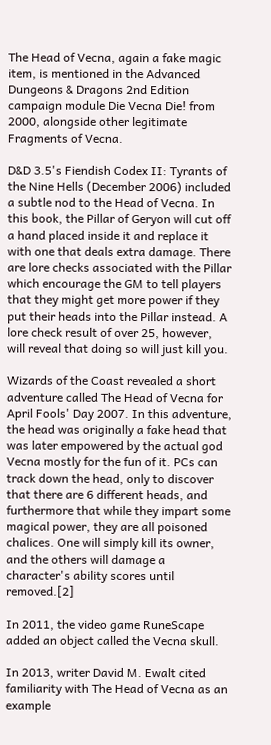The Head of Vecna, again a fake magic item, is mentioned in the Advanced Dungeons & Dragons 2nd Edition campaign module Die Vecna Die! from 2000, alongside other legitimate Fragments of Vecna.

D&D 3.5's Fiendish Codex II: Tyrants of the Nine Hells (December 2006) included a subtle nod to the Head of Vecna. In this book, the Pillar of Geryon will cut off a hand placed inside it and replace it with one that deals extra damage. There are lore checks associated with the Pillar which encourage the GM to tell players that they might get more power if they put their heads into the Pillar instead. A lore check result of over 25, however, will reveal that doing so will just kill you.

Wizards of the Coast revealed a short adventure called The Head of Vecna for April Fools' Day 2007. In this adventure, the head was originally a fake head that was later empowered by the actual god Vecna mostly for the fun of it. PCs can track down the head, only to discover that there are 6 different heads, and furthermore that while they impart some magical power, they are all poisoned chalices. One will simply kill its owner, and the others will damage a character's ability scores until removed.[2]

In 2011, the video game RuneScape added an object called the Vecna skull.

In 2013, writer David M. Ewalt cited familiarity with The Head of Vecna as an example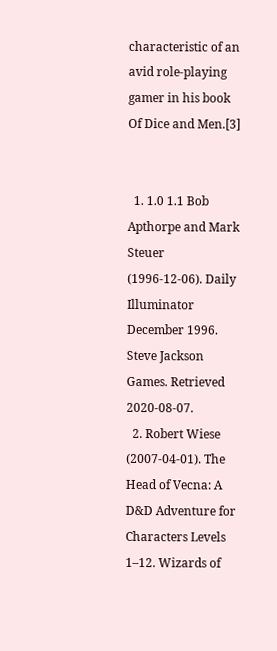characteristic of an avid role-playing gamer in his book Of Dice and Men.[3]


  1. 1.0 1.1 Bob Apthorpe and Mark Steuer (1996-12-06). Daily Illuminator December 1996. Steve Jackson Games. Retrieved 2020-08-07.
  2. Robert Wiese (2007-04-01). The Head of Vecna: A D&D Adventure for Characters Levels 1–12. Wizards of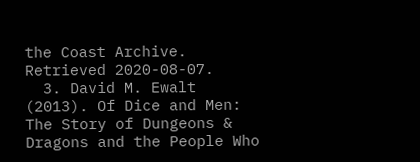the Coast Archive. Retrieved 2020-08-07.
  3. David M. Ewalt (2013). Of Dice and Men: The Story of Dungeons & Dragons and the People Who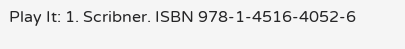Play It: 1. Scribner. ISBN 978-1-4516-4052-6